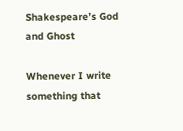Shakespeare’s God and Ghost

Whenever I write something that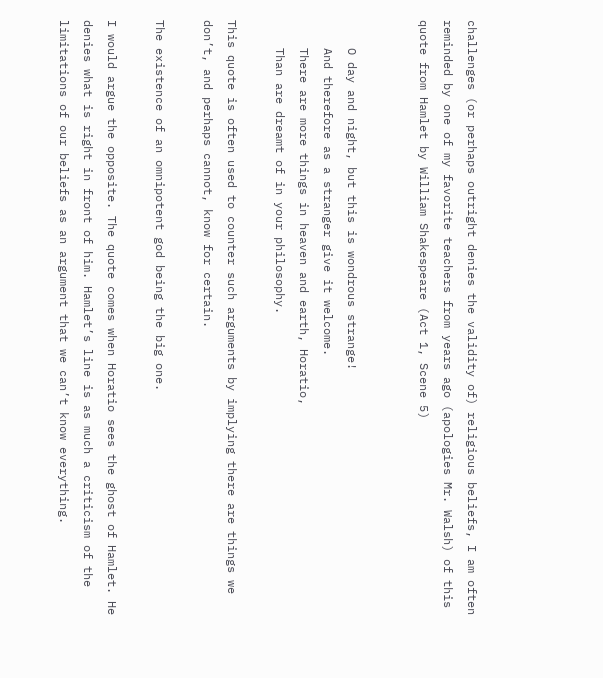challenges (or perhaps outright denies the validity of) religious beliefs, I am often reminded by one of my favorite teachers from years ago (apologies Mr. Walsh) of this quote from Hamlet by William Shakespeare (Act 1, Scene 5)


    O day and night, but this is wondrous strange!
    And therefore as a stranger give it welcome.
    There are more things in heaven and earth, Horatio,
    Than are dreamt of in your philosophy.

This quote is often used to counter such arguments by implying there are things we don’t, and perhaps cannot, know for certain.

The existence of an omnipotent god being the big one.

I would argue the opposite. The quote comes when Horatio sees the ghost of Hamlet. He denies what is right in front of him. Hamlet’s line is as much a criticism of the limitations of our beliefs as an argument that we can’t know everything.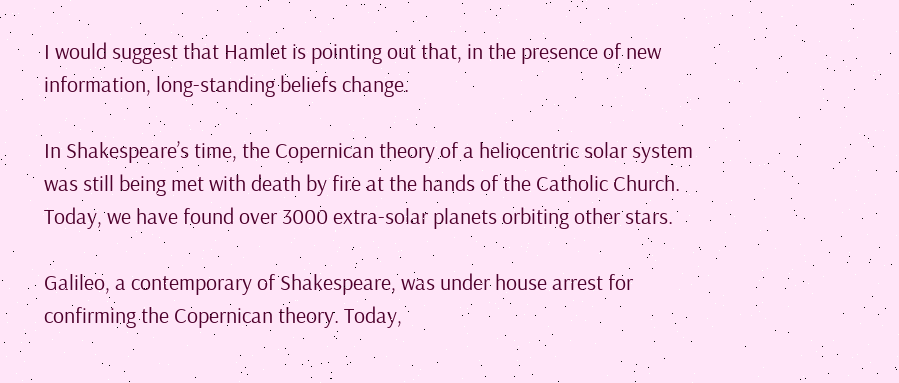I would suggest that Hamlet is pointing out that, in the presence of new information, long-standing beliefs change.

In Shakespeare’s time, the Copernican theory of a heliocentric solar system was still being met with death by fire at the hands of the Catholic Church. Today, we have found over 3000 extra-solar planets orbiting other stars.

Galileo, a contemporary of Shakespeare, was under house arrest for confirming the Copernican theory. Today,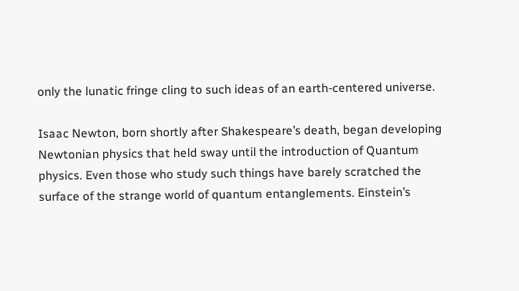only the lunatic fringe cling to such ideas of an earth-centered universe.

Isaac Newton, born shortly after Shakespeare’s death, began developing Newtonian physics that held sway until the introduction of Quantum physics. Even those who study such things have barely scratched the surface of the strange world of quantum entanglements. Einstein’s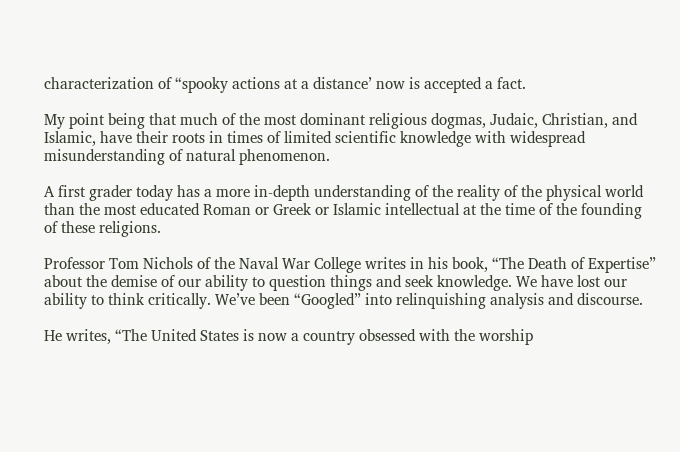characterization of “spooky actions at a distance’ now is accepted a fact.

My point being that much of the most dominant religious dogmas, Judaic, Christian, and Islamic, have their roots in times of limited scientific knowledge with widespread misunderstanding of natural phenomenon.

A first grader today has a more in-depth understanding of the reality of the physical world than the most educated Roman or Greek or Islamic intellectual at the time of the founding of these religions.

Professor Tom Nichols of the Naval War College writes in his book, “The Death of Expertise” about the demise of our ability to question things and seek knowledge. We have lost our ability to think critically. We’ve been “Googled” into relinquishing analysis and discourse.

He writes, “The United States is now a country obsessed with the worship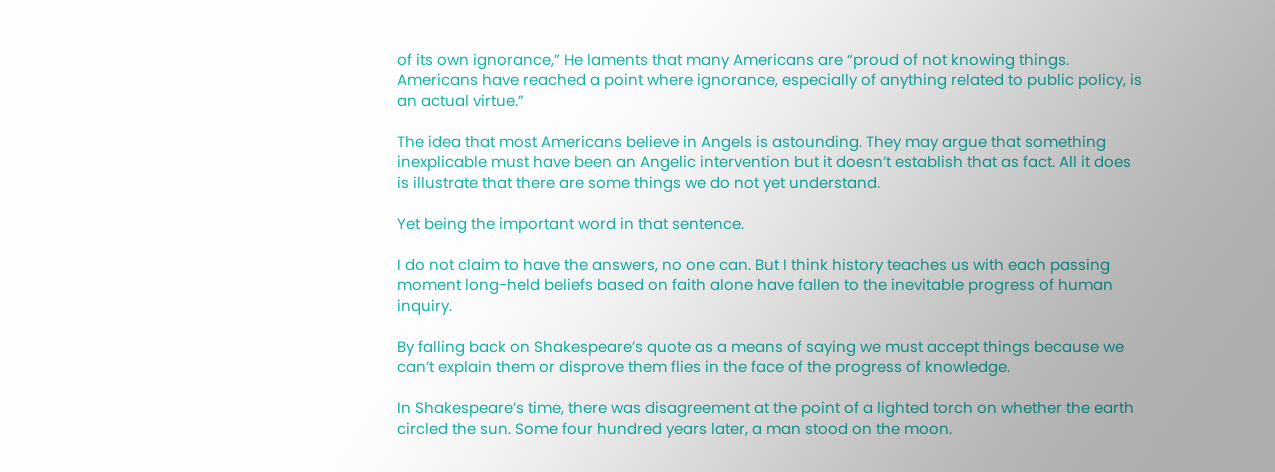of its own ignorance,” He laments that many Americans are “proud of not knowing things. Americans have reached a point where ignorance, especially of anything related to public policy, is an actual virtue.”

The idea that most Americans believe in Angels is astounding. They may argue that something inexplicable must have been an Angelic intervention but it doesn’t establish that as fact. All it does is illustrate that there are some things we do not yet understand.

Yet being the important word in that sentence.

I do not claim to have the answers, no one can. But I think history teaches us with each passing moment long-held beliefs based on faith alone have fallen to the inevitable progress of human inquiry.

By falling back on Shakespeare’s quote as a means of saying we must accept things because we can’t explain them or disprove them flies in the face of the progress of knowledge.

In Shakespeare’s time, there was disagreement at the point of a lighted torch on whether the earth circled the sun. Some four hundred years later, a man stood on the moon.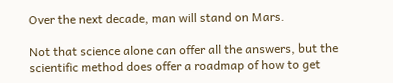Over the next decade, man will stand on Mars.

Not that science alone can offer all the answers, but the scientific method does offer a roadmap of how to get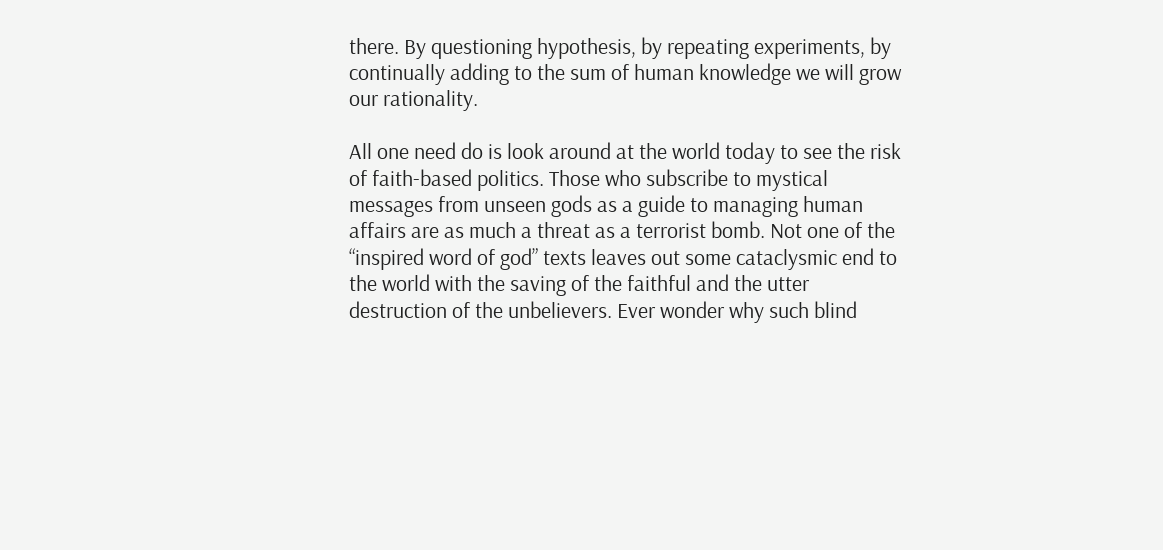there. By questioning hypothesis, by repeating experiments, by continually adding to the sum of human knowledge we will grow our rationality.

All one need do is look around at the world today to see the risk of faith-based politics. Those who subscribe to mystical messages from unseen gods as a guide to managing human affairs are as much a threat as a terrorist bomb. Not one of the “inspired word of god” texts leaves out some cataclysmic end to the world with the saving of the faithful and the utter destruction of the unbelievers. Ever wonder why such blind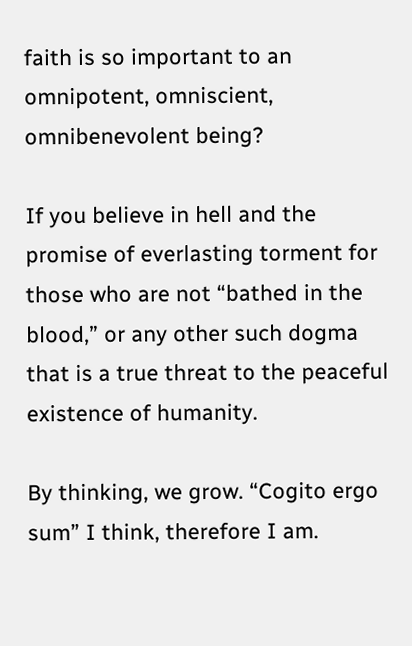faith is so important to an omnipotent, omniscient, omnibenevolent being?

If you believe in hell and the promise of everlasting torment for those who are not “bathed in the blood,” or any other such dogma that is a true threat to the peaceful existence of humanity.

By thinking, we grow. “Cogito ergo sum” I think, therefore I am.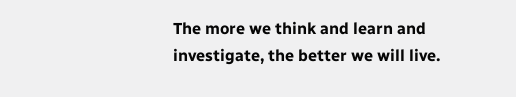The more we think and learn and investigate, the better we will live.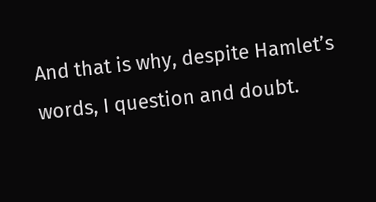And that is why, despite Hamlet’s words, I question and doubt.